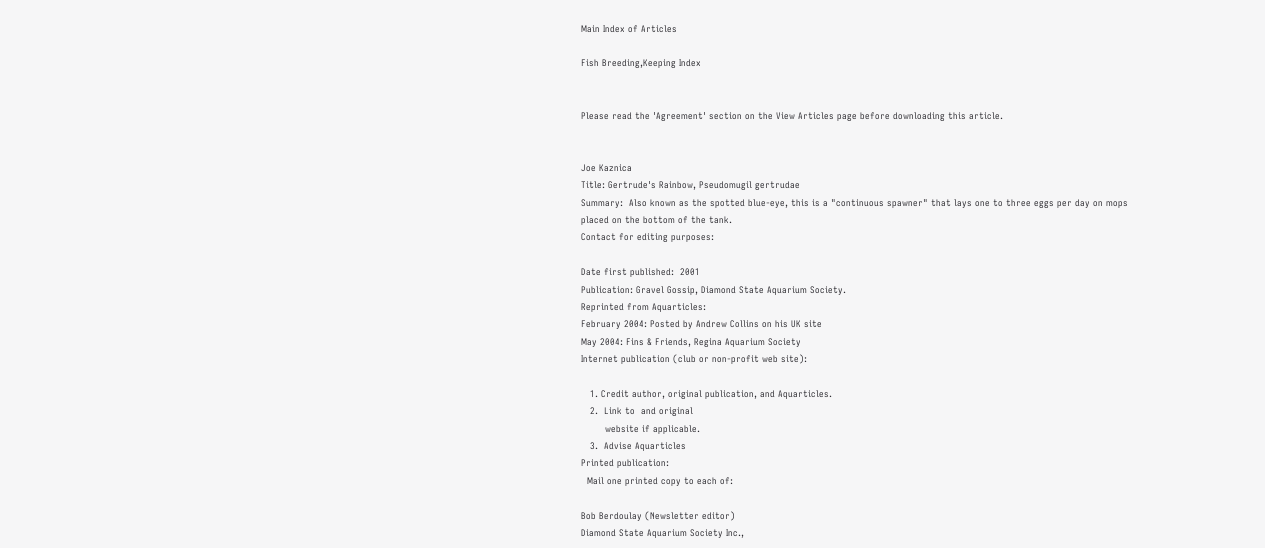Main Index of Articles

Fish Breeding,Keeping Index


Please read the 'Agreement' section on the View Articles page before downloading this article.


Joe Kaznica
Title: Gertrude's Rainbow, Pseudomugil gertrudae
Summary:  Also known as the spotted blue-eye, this is a "continuous spawner" that lays one to three eggs per day on mops placed on the bottom of the tank.
Contact for editing purposes:

Date first published:  2001
Publication: Gravel Gossip, Diamond State Aquarium Society.
Reprinted from Aquarticles:
February 2004: Posted by Andrew Collins on his UK site
May 2004: Fins & Friends, Regina Aquarium Society
Internet publication (club or non-profit web site):

   1. Credit author, original publication, and Aquarticles.
   2.  Link to  and original
        website if applicable.
   3.  Advise Aquarticles
Printed publication:
  Mail one printed copy to each of:

Bob Berdoulay (Newsletter editor)
Diamond State Aquarium Society Inc.,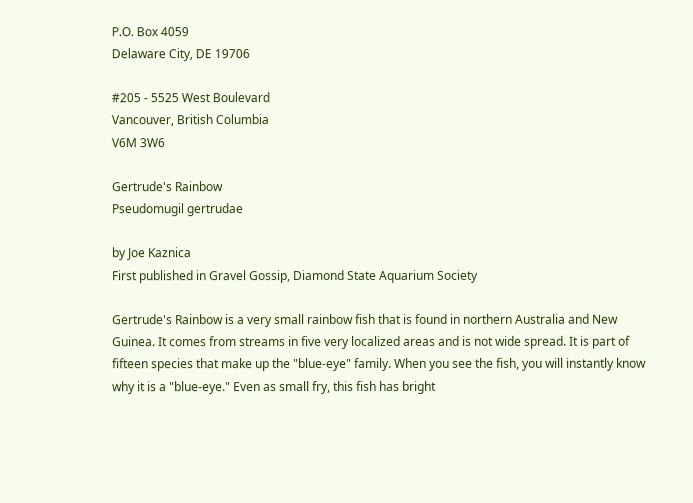P.O. Box 4059
Delaware City, DE 19706

#205 - 5525 West Boulevard
Vancouver, British Columbia
V6M 3W6

Gertrude's Rainbow
Pseudomugil gertrudae

by Joe Kaznica
First published in Gravel Gossip, Diamond State Aquarium Society

Gertrude's Rainbow is a very small rainbow fish that is found in northern Australia and New Guinea. It comes from streams in five very localized areas and is not wide spread. It is part of fifteen species that make up the "blue-eye" family. When you see the fish, you will instantly know why it is a "blue-eye." Even as small fry, this fish has bright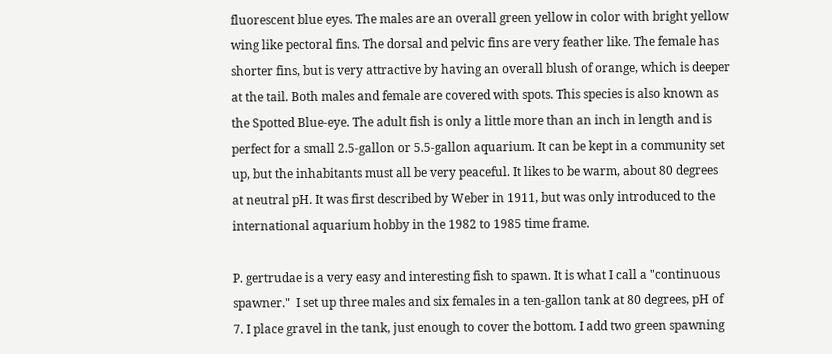fluorescent blue eyes. The males are an overall green yellow in color with bright yellow wing like pectoral fins. The dorsal and pelvic fins are very feather like. The female has shorter fins, but is very attractive by having an overall blush of orange, which is deeper at the tail. Both males and female are covered with spots. This species is also known as the Spotted Blue-eye. The adult fish is only a little more than an inch in length and is perfect for a small 2.5-gallon or 5.5-gallon aquarium. It can be kept in a community set up, but the inhabitants must all be very peaceful. It likes to be warm, about 80 degrees at neutral pH. It was first described by Weber in 1911, but was only introduced to the international aquarium hobby in the 1982 to 1985 time frame.

P. gertrudae is a very easy and interesting fish to spawn. It is what I call a "continuous spawner."  I set up three males and six females in a ten-gallon tank at 80 degrees, pH of 7. I place gravel in the tank, just enough to cover the bottom. I add two green spawning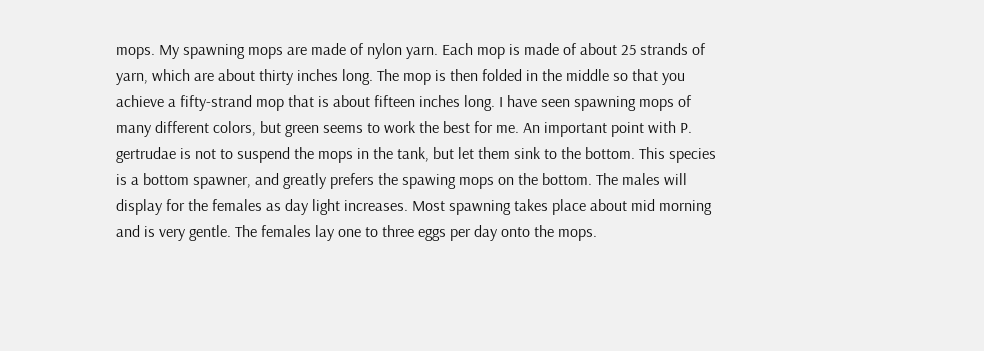mops. My spawning mops are made of nylon yarn. Each mop is made of about 25 strands of yarn, which are about thirty inches long. The mop is then folded in the middle so that you achieve a fifty-strand mop that is about fifteen inches long. I have seen spawning mops of many different colors, but green seems to work the best for me. An important point with P. gertrudae is not to suspend the mops in the tank, but let them sink to the bottom. This species is a bottom spawner, and greatly prefers the spawing mops on the bottom. The males will display for the females as day light increases. Most spawning takes place about mid morning and is very gentle. The females lay one to three eggs per day onto the mops.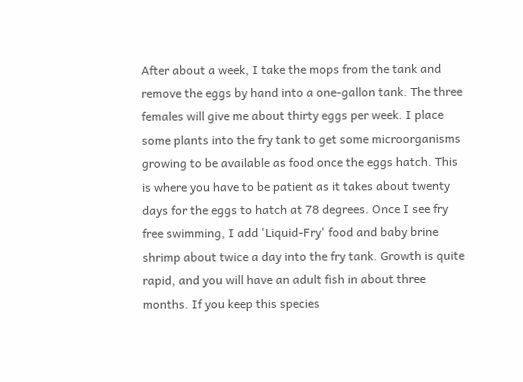After about a week, I take the mops from the tank and remove the eggs by hand into a one-gallon tank. The three females will give me about thirty eggs per week. I place some plants into the fry tank to get some microorganisms growing to be available as food once the eggs hatch. This is where you have to be patient as it takes about twenty days for the eggs to hatch at 78 degrees. Once I see fry free swimming, I add 'Liquid-Fry' food and baby brine shrimp about twice a day into the fry tank. Growth is quite rapid, and you will have an adult fish in about three months. If you keep this species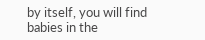by itself, you will find babies in the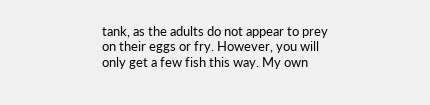tank, as the adults do not appear to prey on their eggs or fry. However, you will only get a few fish this way. My own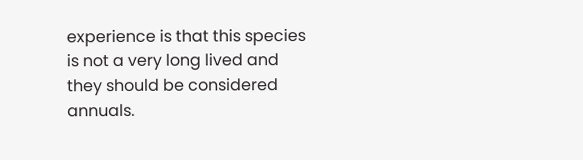experience is that this species is not a very long lived and they should be considered annuals.